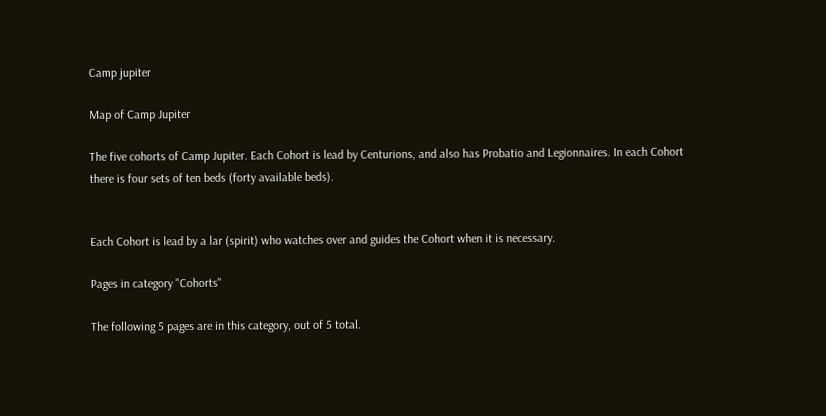Camp jupiter

Map of Camp Jupiter

The five cohorts of Camp Jupiter. Each Cohort is lead by Centurions, and also has Probatio and Legionnaires. In each Cohort there is four sets of ten beds (forty available beds).


Each Cohort is lead by a lar (spirit) who watches over and guides the Cohort when it is necessary.

Pages in category "Cohorts"

The following 5 pages are in this category, out of 5 total.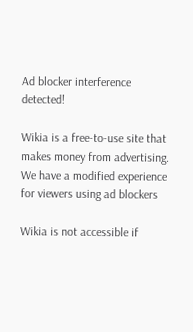Ad blocker interference detected!

Wikia is a free-to-use site that makes money from advertising. We have a modified experience for viewers using ad blockers

Wikia is not accessible if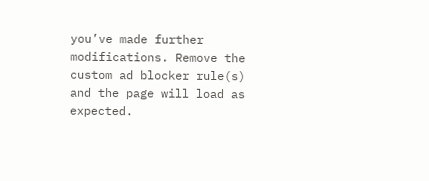you’ve made further modifications. Remove the custom ad blocker rule(s) and the page will load as expected.